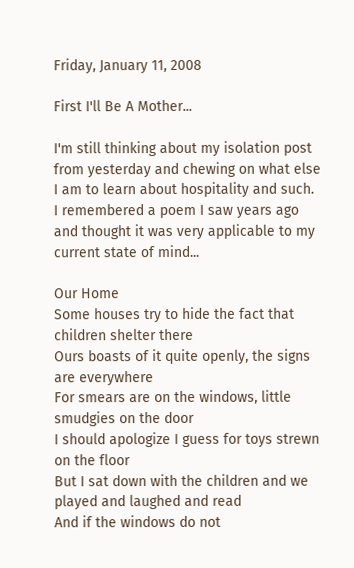Friday, January 11, 2008

First I'll Be A Mother...

I'm still thinking about my isolation post from yesterday and chewing on what else I am to learn about hospitality and such. I remembered a poem I saw years ago and thought it was very applicable to my current state of mind...

Our Home
Some houses try to hide the fact that children shelter there
Ours boasts of it quite openly, the signs are everywhere
For smears are on the windows, little smudgies on the door
I should apologize I guess for toys strewn on the floor
But I sat down with the children and we played and laughed and read
And if the windows do not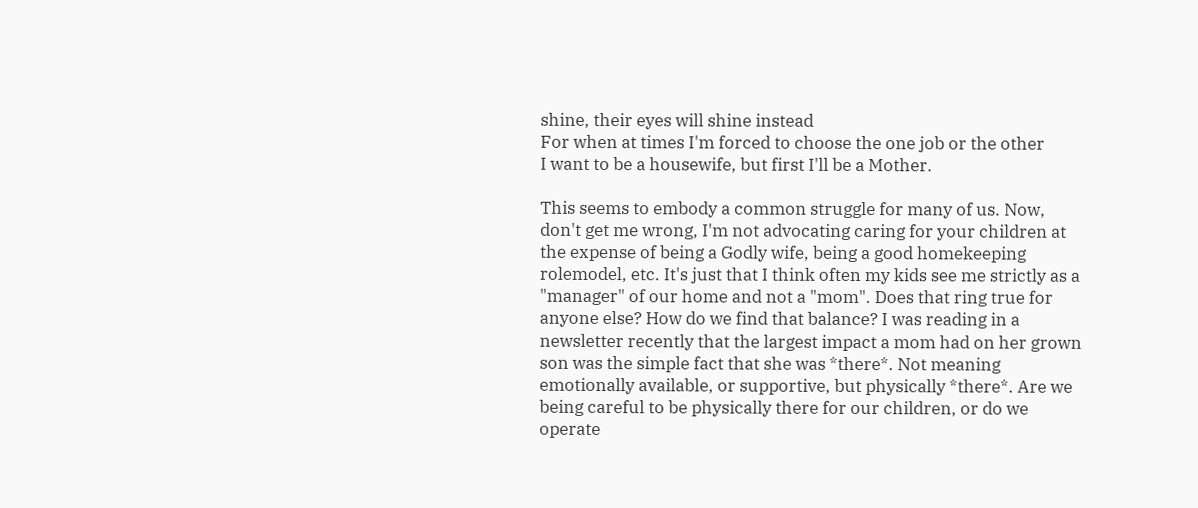shine, their eyes will shine instead
For when at times I'm forced to choose the one job or the other
I want to be a housewife, but first I'll be a Mother.

This seems to embody a common struggle for many of us. Now, don't get me wrong, I'm not advocating caring for your children at the expense of being a Godly wife, being a good homekeeping rolemodel, etc. It's just that I think often my kids see me strictly as a "manager" of our home and not a "mom". Does that ring true for anyone else? How do we find that balance? I was reading in a newsletter recently that the largest impact a mom had on her grown son was the simple fact that she was *there*. Not meaning emotionally available, or supportive, but physically *there*. Are we being careful to be physically there for our children, or do we operate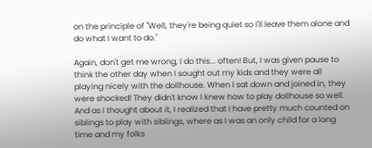on the principle of "Well, they're being quiet so I'll leave them alone and do what I want to do."

Again, don't get me wrong, I do this... often! But, I was given pause to think the other day when I sought out my kids and they were all playing nicely with the dollhouse. When I sat down and joined in, they were shocked! They didn't know I knew how to play dollhouse so well. And as I thought about it, I realized that I have pretty much counted on siblings to play with siblings, where as I was an only child for a long time and my folks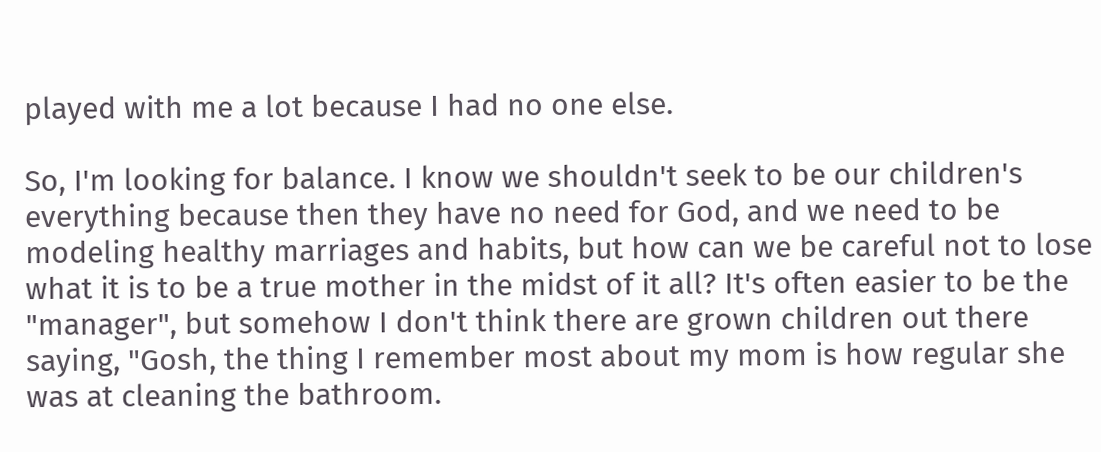played with me a lot because I had no one else.

So, I'm looking for balance. I know we shouldn't seek to be our children's everything because then they have no need for God, and we need to be modeling healthy marriages and habits, but how can we be careful not to lose what it is to be a true mother in the midst of it all? It's often easier to be the "manager", but somehow I don't think there are grown children out there saying, "Gosh, the thing I remember most about my mom is how regular she was at cleaning the bathroom.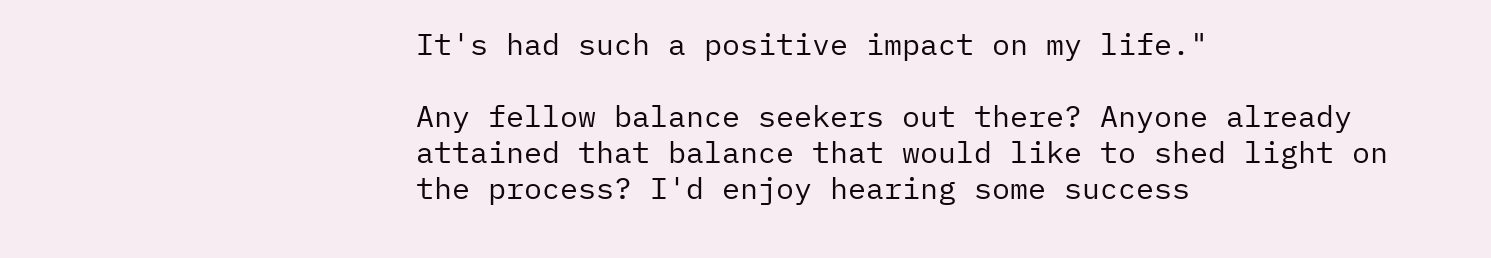It's had such a positive impact on my life."

Any fellow balance seekers out there? Anyone already attained that balance that would like to shed light on the process? I'd enjoy hearing some success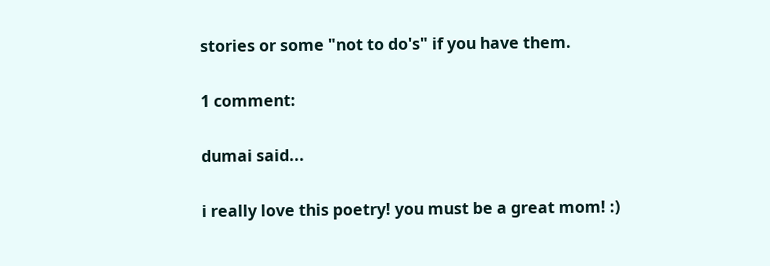stories or some "not to do's" if you have them.

1 comment:

dumai said...

i really love this poetry! you must be a great mom! :)